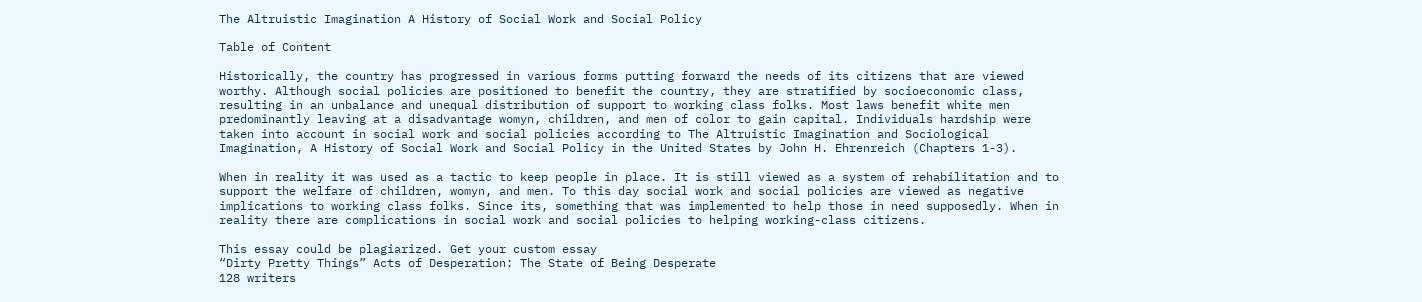The Altruistic Imagination A History of Social Work and Social Policy

Table of Content

Historically, the country has progressed in various forms putting forward the needs of its citizens that are viewed worthy. Although social policies are positioned to benefit the country, they are stratified by socioeconomic class, resulting in an unbalance and unequal distribution of support to working class folks. Most laws benefit white men predominantly leaving at a disadvantage womyn, children, and men of color to gain capital. Individuals hardship were taken into account in social work and social policies according to The Altruistic Imagination and Sociological Imagination, A History of Social Work and Social Policy in the United States by John H. Ehrenreich (Chapters 1-3).

When in reality it was used as a tactic to keep people in place. It is still viewed as a system of rehabilitation and to support the welfare of children, womyn, and men. To this day social work and social policies are viewed as negative implications to working class folks. Since its, something that was implemented to help those in need supposedly. When in reality there are complications in social work and social policies to helping working-class citizens.

This essay could be plagiarized. Get your custom essay
“Dirty Pretty Things” Acts of Desperation: The State of Being Desperate
128 writers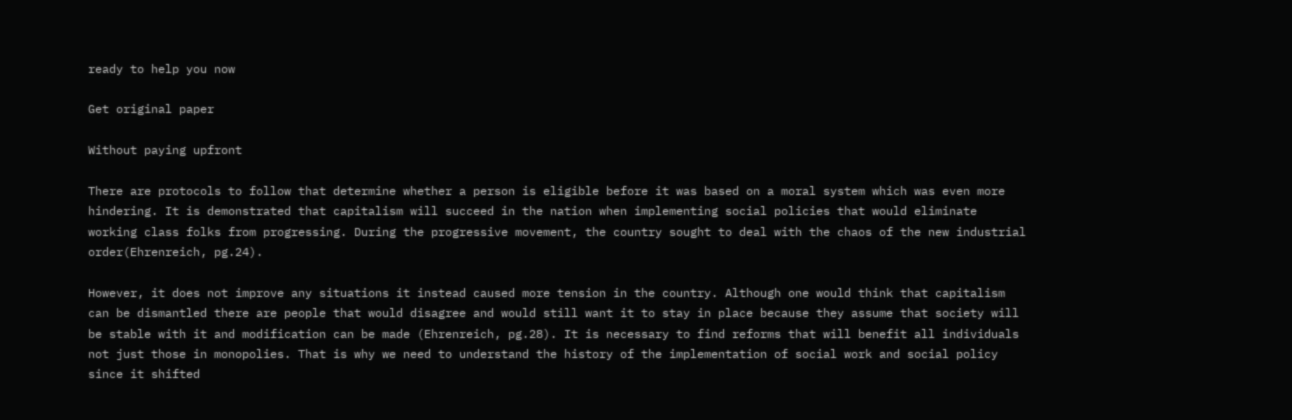ready to help you now

Get original paper

Without paying upfront

There are protocols to follow that determine whether a person is eligible before it was based on a moral system which was even more hindering. It is demonstrated that capitalism will succeed in the nation when implementing social policies that would eliminate working class folks from progressing. During the progressive movement, the country sought to deal with the chaos of the new industrial order(Ehrenreich, pg.24).

However, it does not improve any situations it instead caused more tension in the country. Although one would think that capitalism can be dismantled there are people that would disagree and would still want it to stay in place because they assume that society will be stable with it and modification can be made (Ehrenreich, pg.28). It is necessary to find reforms that will benefit all individuals not just those in monopolies. That is why we need to understand the history of the implementation of social work and social policy since it shifted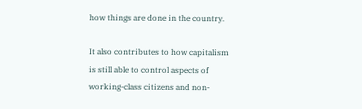how things are done in the country.

It also contributes to how capitalism is still able to control aspects of working-class citizens and non-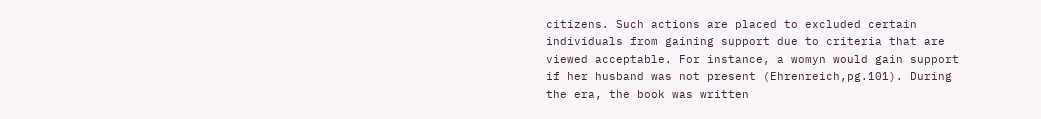citizens. Such actions are placed to excluded certain individuals from gaining support due to criteria that are viewed acceptable. For instance, a womyn would gain support if her husband was not present (Ehrenreich,pg.101). During the era, the book was written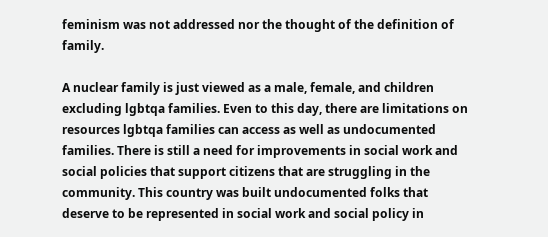feminism was not addressed nor the thought of the definition of family.

A nuclear family is just viewed as a male, female, and children excluding lgbtqa families. Even to this day, there are limitations on resources lgbtqa families can access as well as undocumented families. There is still a need for improvements in social work and social policies that support citizens that are struggling in the community. This country was built undocumented folks that deserve to be represented in social work and social policy in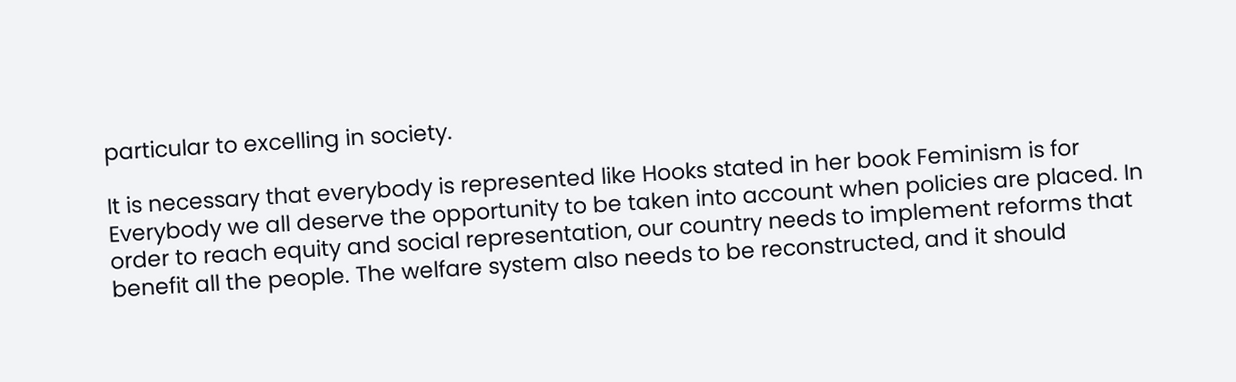particular to excelling in society.

It is necessary that everybody is represented like Hooks stated in her book Feminism is for Everybody we all deserve the opportunity to be taken into account when policies are placed. In order to reach equity and social representation, our country needs to implement reforms that benefit all the people. The welfare system also needs to be reconstructed, and it should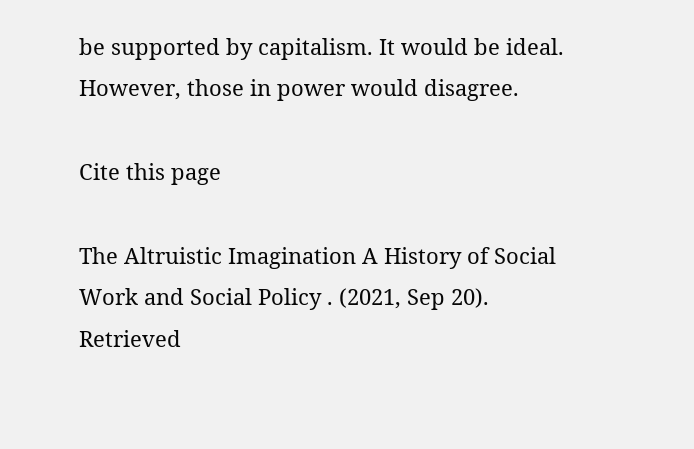be supported by capitalism. It would be ideal. However, those in power would disagree.

Cite this page

The Altruistic Imagination A History of Social Work and Social Policy . (2021, Sep 20). Retrieved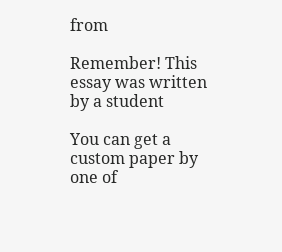from

Remember! This essay was written by a student

You can get a custom paper by one of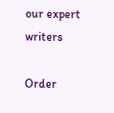our expert writers

Order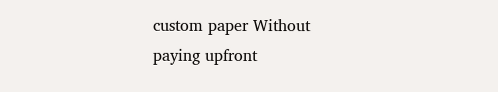custom paper Without paying upfront